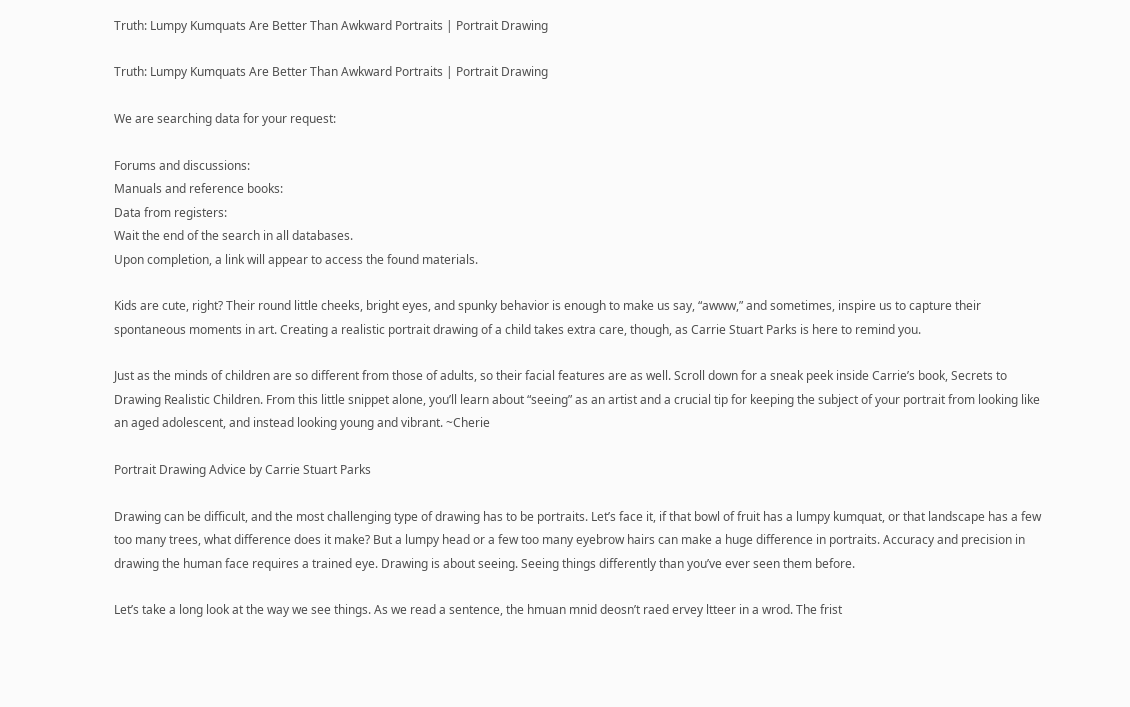Truth: Lumpy Kumquats Are Better Than Awkward Portraits | Portrait Drawing

Truth: Lumpy Kumquats Are Better Than Awkward Portraits | Portrait Drawing

We are searching data for your request:

Forums and discussions:
Manuals and reference books:
Data from registers:
Wait the end of the search in all databases.
Upon completion, a link will appear to access the found materials.

Kids are cute, right? Their round little cheeks, bright eyes, and spunky behavior is enough to make us say, “awww,” and sometimes, inspire us to capture their spontaneous moments in art. Creating a realistic portrait drawing of a child takes extra care, though, as Carrie Stuart Parks is here to remind you.

Just as the minds of children are so different from those of adults, so their facial features are as well. Scroll down for a sneak peek inside Carrie’s book, Secrets to Drawing Realistic Children. From this little snippet alone, you’ll learn about “seeing” as an artist and a crucial tip for keeping the subject of your portrait from looking like an aged adolescent, and instead looking young and vibrant. ~Cherie

Portrait Drawing Advice by Carrie Stuart Parks

Drawing can be difficult, and the most challenging type of drawing has to be portraits. Let’s face it, if that bowl of fruit has a lumpy kumquat, or that landscape has a few too many trees, what difference does it make? But a lumpy head or a few too many eyebrow hairs can make a huge difference in portraits. Accuracy and precision in drawing the human face requires a trained eye. Drawing is about seeing. Seeing things differently than you’ve ever seen them before.

Let’s take a long look at the way we see things. As we read a sentence, the hmuan mnid deosn’t raed ervey ltteer in a wrod. The frist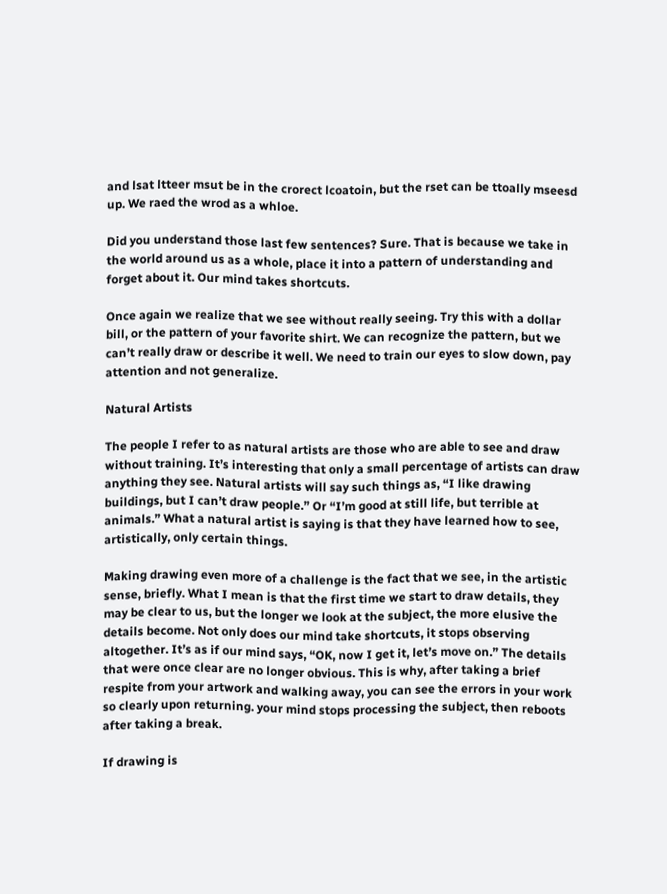and lsat ltteer msut be in the crorect lcoatoin, but the rset can be ttoally mseesd up. We raed the wrod as a whloe.

Did you understand those last few sentences? Sure. That is because we take in the world around us as a whole, place it into a pattern of understanding and forget about it. Our mind takes shortcuts.

Once again we realize that we see without really seeing. Try this with a dollar bill, or the pattern of your favorite shirt. We can recognize the pattern, but we can’t really draw or describe it well. We need to train our eyes to slow down, pay attention and not generalize.

Natural Artists

The people I refer to as natural artists are those who are able to see and draw without training. It’s interesting that only a small percentage of artists can draw anything they see. Natural artists will say such things as, “I like drawing buildings, but I can’t draw people.” Or “I’m good at still life, but terrible at animals.” What a natural artist is saying is that they have learned how to see, artistically, only certain things.

Making drawing even more of a challenge is the fact that we see, in the artistic sense, briefly. What I mean is that the first time we start to draw details, they may be clear to us, but the longer we look at the subject, the more elusive the details become. Not only does our mind take shortcuts, it stops observing altogether. It’s as if our mind says, “OK, now I get it, let’s move on.” The details that were once clear are no longer obvious. This is why, after taking a brief respite from your artwork and walking away, you can see the errors in your work so clearly upon returning. your mind stops processing the subject, then reboots after taking a break.

If drawing is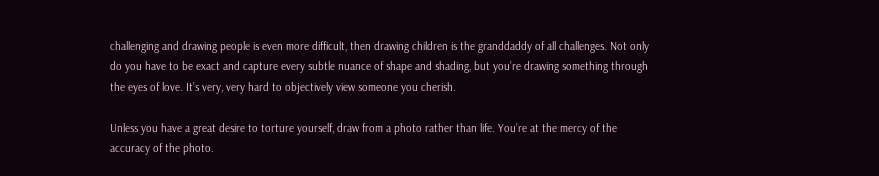challenging and drawing people is even more difficult, then drawing children is the granddaddy of all challenges. Not only do you have to be exact and capture every subtle nuance of shape and shading, but you’re drawing something through the eyes of love. It’s very, very hard to objectively view someone you cherish.

Unless you have a great desire to torture yourself, draw from a photo rather than life. You’re at the mercy of the accuracy of the photo.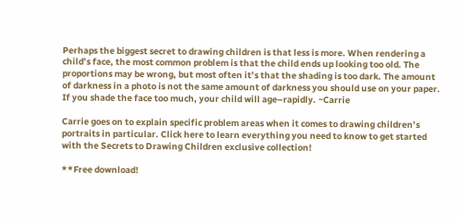Perhaps the biggest secret to drawing children is that less is more. When rendering a child’s face, the most common problem is that the child ends up looking too old. The proportions may be wrong, but most often it’s that the shading is too dark. The amount of darkness in a photo is not the same amount of darkness you should use on your paper. If you shade the face too much, your child will age–rapidly. ~Carrie

Carrie goes on to explain specific problem areas when it comes to drawing children’s portraits in particular. Click here to learn everything you need to know to get started with the Secrets to Drawing Children exclusive collection!

**Free download!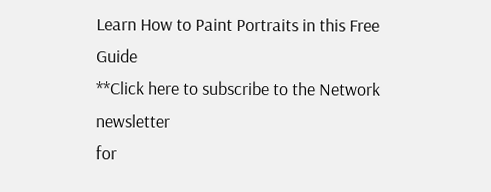Learn How to Paint Portraits in this Free Guide
**Click here to subscribe to the Network newsletter
for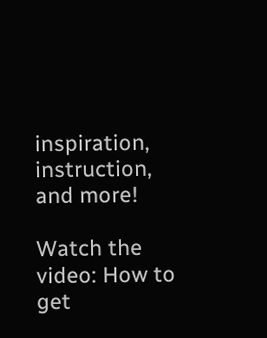inspiration, instruction, and more!

Watch the video: How to get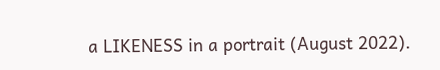a LIKENESS in a portrait (August 2022).